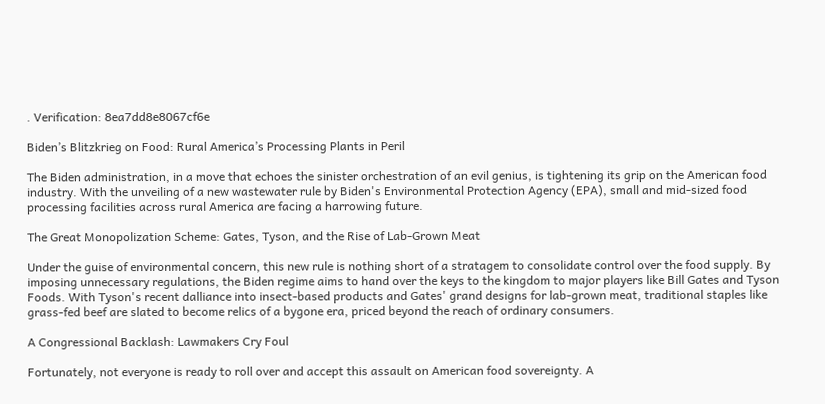. Verification: 8ea7dd8e8067cf6e

Biden’s Blitzkrieg on Food: Rural America’s Processing Plants in Peril

The Biden administration, in a move that echoes the sinister orchestration of an evil genius, is tightening its grip on the American food industry. With the unveiling of a new wastewater rule by Biden's Environmental Protection Agency (EPA), small and mid-sized food processing facilities across rural America are facing a harrowing future.

The Great Monopolization Scheme: Gates, Tyson, and the Rise of Lab-Grown Meat

Under the guise of environmental concern, this new rule is nothing short of a stratagem to consolidate control over the food supply. By imposing unnecessary regulations, the Biden regime aims to hand over the keys to the kingdom to major players like Bill Gates and Tyson Foods. With Tyson's recent dalliance into insect-based products and Gates' grand designs for lab-grown meat, traditional staples like grass-fed beef are slated to become relics of a bygone era, priced beyond the reach of ordinary consumers.

A Congressional Backlash: Lawmakers Cry Foul

Fortunately, not everyone is ready to roll over and accept this assault on American food sovereignty. A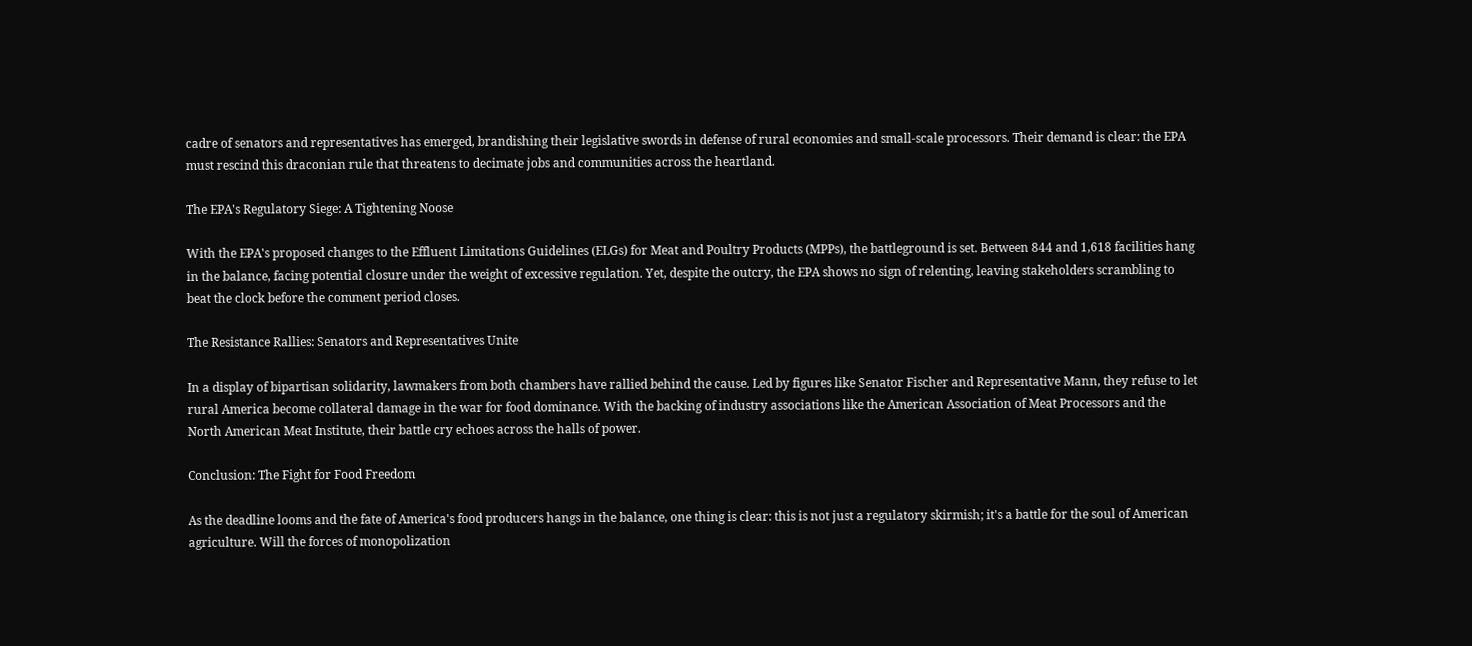cadre of senators and representatives has emerged, brandishing their legislative swords in defense of rural economies and small-scale processors. Their demand is clear: the EPA must rescind this draconian rule that threatens to decimate jobs and communities across the heartland.

The EPA's Regulatory Siege: A Tightening Noose

With the EPA's proposed changes to the Effluent Limitations Guidelines (ELGs) for Meat and Poultry Products (MPPs), the battleground is set. Between 844 and 1,618 facilities hang in the balance, facing potential closure under the weight of excessive regulation. Yet, despite the outcry, the EPA shows no sign of relenting, leaving stakeholders scrambling to beat the clock before the comment period closes.

The Resistance Rallies: Senators and Representatives Unite

In a display of bipartisan solidarity, lawmakers from both chambers have rallied behind the cause. Led by figures like Senator Fischer and Representative Mann, they refuse to let rural America become collateral damage in the war for food dominance. With the backing of industry associations like the American Association of Meat Processors and the North American Meat Institute, their battle cry echoes across the halls of power.

Conclusion: The Fight for Food Freedom

As the deadline looms and the fate of America's food producers hangs in the balance, one thing is clear: this is not just a regulatory skirmish; it's a battle for the soul of American agriculture. Will the forces of monopolization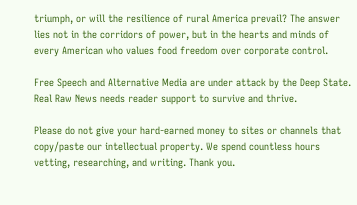triumph, or will the resilience of rural America prevail? The answer lies not in the corridors of power, but in the hearts and minds of every American who values food freedom over corporate control.

Free Speech and Alternative Media are under attack by the Deep State. Real Raw News needs reader support to survive and thrive.

Please do not give your hard-earned money to sites or channels that copy/paste our intellectual property. We spend countless hours vetting, researching, and writing. Thank you.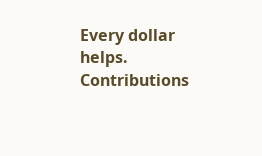Every dollar helps. Contributions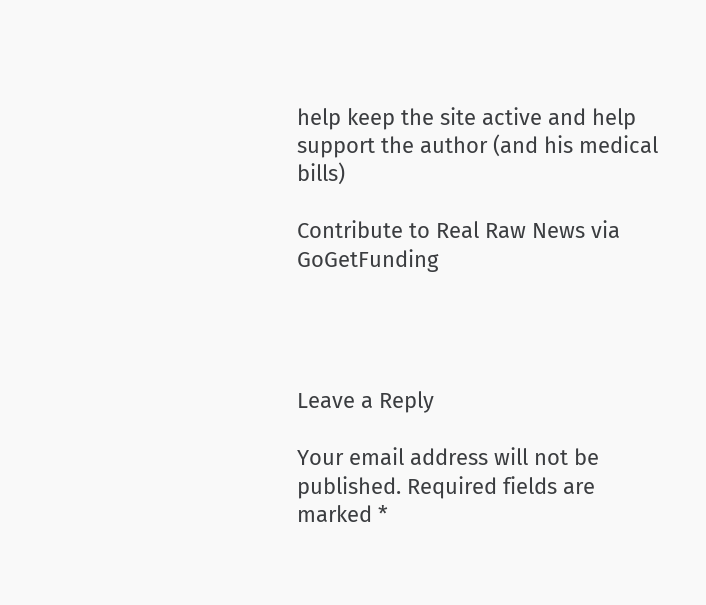help keep the site active and help support the author (and his medical bills)

Contribute to Real Raw News via  GoGetFunding




Leave a Reply

Your email address will not be published. Required fields are marked *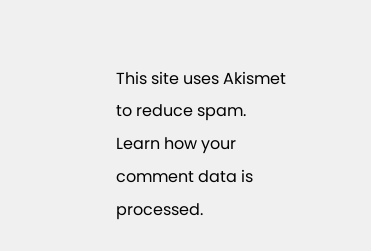This site uses Akismet to reduce spam. Learn how your comment data is processed.